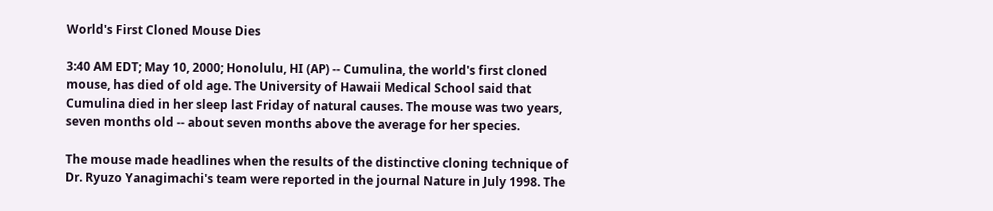World's First Cloned Mouse Dies

3:40 AM EDT; May 10, 2000; Honolulu, HI (AP) -- Cumulina, the world's first cloned mouse, has died of old age. The University of Hawaii Medical School said that Cumulina died in her sleep last Friday of natural causes. The mouse was two years, seven months old -- about seven months above the average for her species.

The mouse made headlines when the results of the distinctive cloning technique of Dr. Ryuzo Yanagimachi's team were reported in the journal Nature in July 1998. The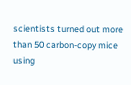scientists turned out more than 50 carbon-copy mice using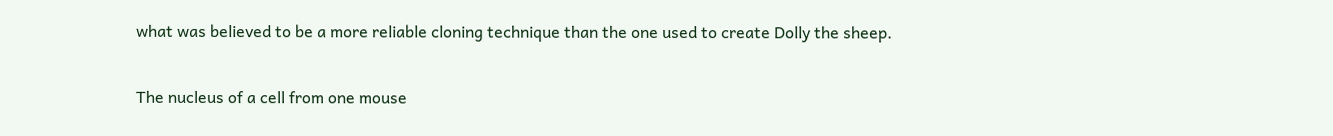what was believed to be a more reliable cloning technique than the one used to create Dolly the sheep.

The nucleus of a cell from one mouse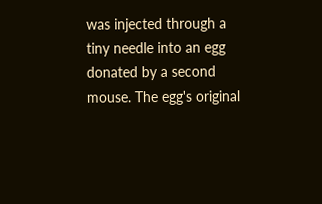was injected through a tiny needle into an egg donated by a second mouse. The egg's original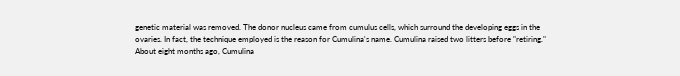genetic material was removed. The donor nucleus came from cumulus cells, which surround the developing eggs in the ovaries. In fact, the technique employed is the reason for Cumulina's name. Cumulina raised two litters before "retiring." About eight months ago, Cumulina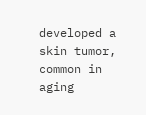developed a skin tumor, common in aging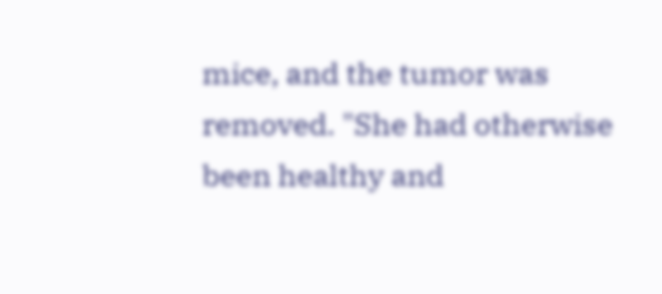mice, and the tumor was removed. "She had otherwise been healthy and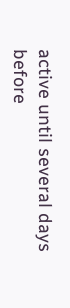active until several days before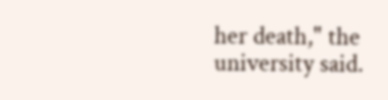her death," the university said.